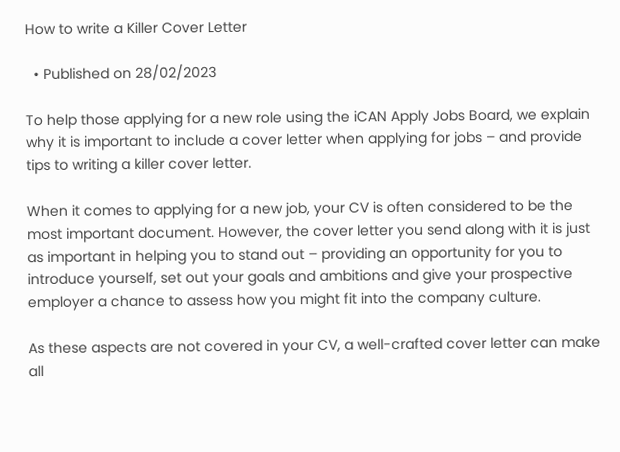How to write a Killer Cover Letter

  • Published on 28/02/2023

To help those applying for a new role using the iCAN Apply Jobs Board, we explain why it is important to include a cover letter when applying for jobs – and provide tips to writing a killer cover letter.

When it comes to applying for a new job, your CV is often considered to be the most important document. However, the cover letter you send along with it is just as important in helping you to stand out – providing an opportunity for you to introduce yourself, set out your goals and ambitions and give your prospective employer a chance to assess how you might fit into the company culture.

As these aspects are not covered in your CV, a well-crafted cover letter can make all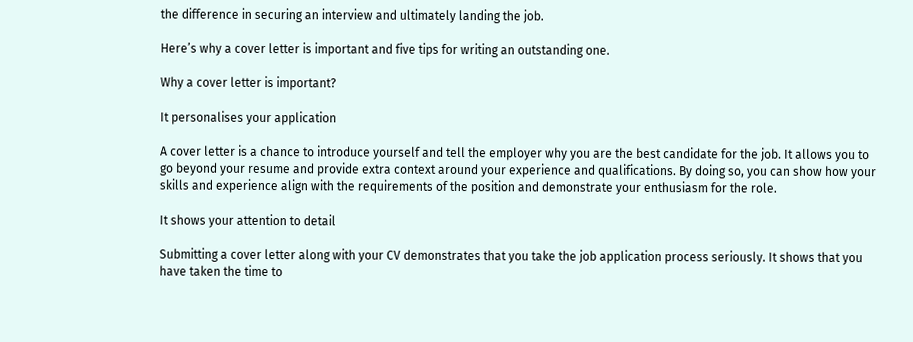the difference in securing an interview and ultimately landing the job.

Here’s why a cover letter is important and five tips for writing an outstanding one.

Why a cover letter is important?

It personalises your application

A cover letter is a chance to introduce yourself and tell the employer why you are the best candidate for the job. It allows you to go beyond your resume and provide extra context around your experience and qualifications. By doing so, you can show how your skills and experience align with the requirements of the position and demonstrate your enthusiasm for the role.

It shows your attention to detail

Submitting a cover letter along with your CV demonstrates that you take the job application process seriously. It shows that you have taken the time to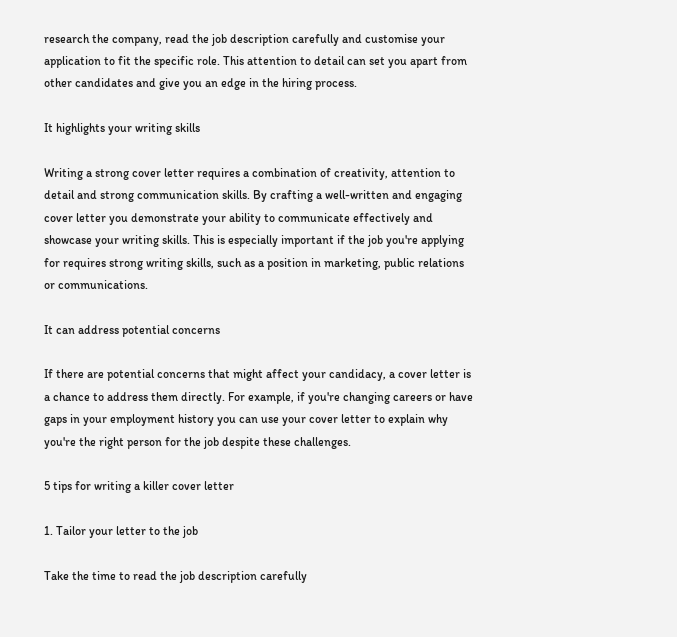research the company, read the job description carefully and customise your application to fit the specific role. This attention to detail can set you apart from other candidates and give you an edge in the hiring process.

It highlights your writing skills

Writing a strong cover letter requires a combination of creativity, attention to detail and strong communication skills. By crafting a well-written and engaging cover letter you demonstrate your ability to communicate effectively and showcase your writing skills. This is especially important if the job you're applying for requires strong writing skills, such as a position in marketing, public relations or communications.

It can address potential concerns

If there are potential concerns that might affect your candidacy, a cover letter is a chance to address them directly. For example, if you're changing careers or have gaps in your employment history you can use your cover letter to explain why you're the right person for the job despite these challenges.

5 tips for writing a killer cover letter

1. Tailor your letter to the job

Take the time to read the job description carefully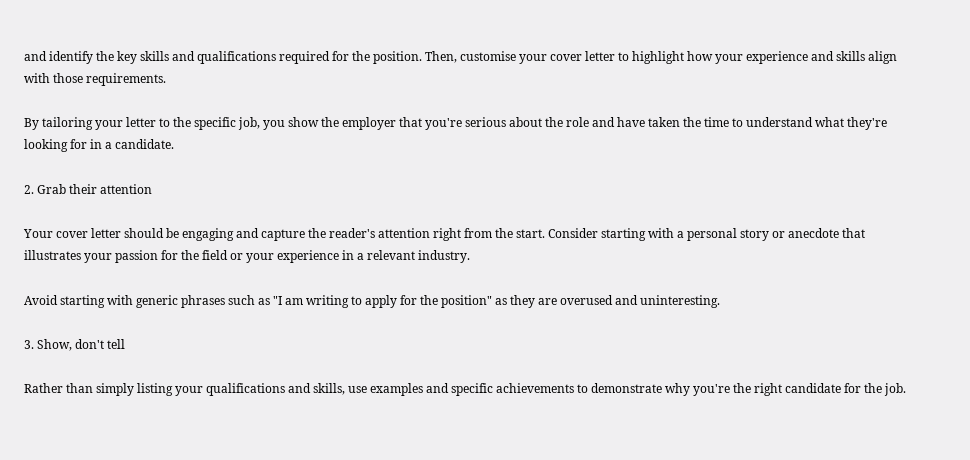and identify the key skills and qualifications required for the position. Then, customise your cover letter to highlight how your experience and skills align with those requirements.

By tailoring your letter to the specific job, you show the employer that you're serious about the role and have taken the time to understand what they're looking for in a candidate.

2. Grab their attention

Your cover letter should be engaging and capture the reader's attention right from the start. Consider starting with a personal story or anecdote that illustrates your passion for the field or your experience in a relevant industry.

Avoid starting with generic phrases such as "I am writing to apply for the position" as they are overused and uninteresting.

3. Show, don't tell

Rather than simply listing your qualifications and skills, use examples and specific achievements to demonstrate why you're the right candidate for the job.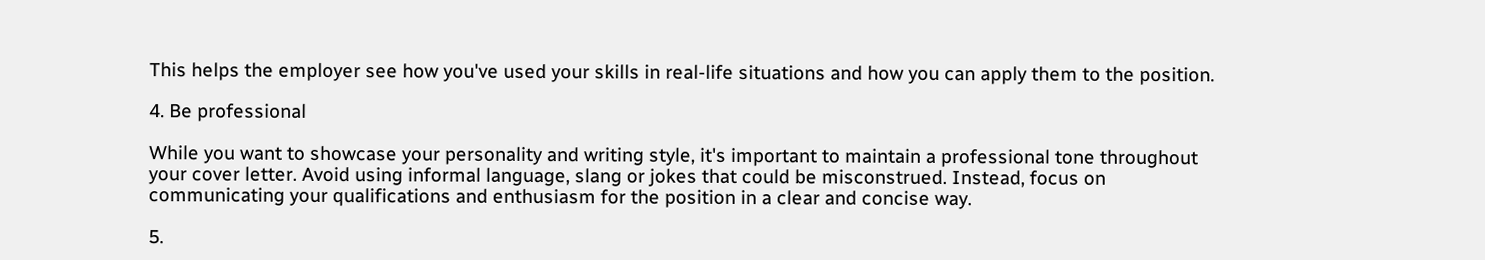This helps the employer see how you've used your skills in real-life situations and how you can apply them to the position.

4. Be professional

While you want to showcase your personality and writing style, it's important to maintain a professional tone throughout your cover letter. Avoid using informal language, slang or jokes that could be misconstrued. Instead, focus on communicating your qualifications and enthusiasm for the position in a clear and concise way.

5.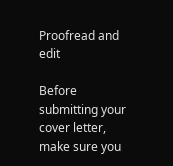Proofread and edit

Before submitting your cover letter, make sure you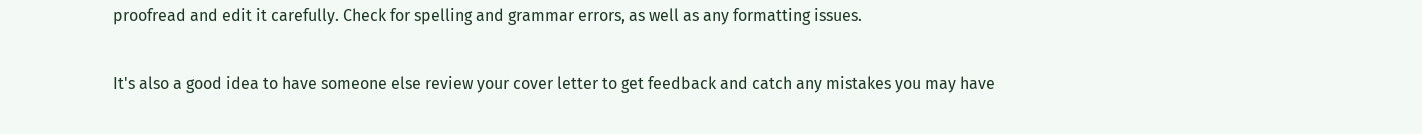proofread and edit it carefully. Check for spelling and grammar errors, as well as any formatting issues.

It's also a good idea to have someone else review your cover letter to get feedback and catch any mistakes you may have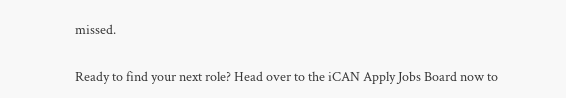missed.

Ready to find your next role? Head over to the iCAN Apply Jobs Board now to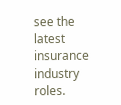see the latest insurance industry roles.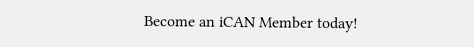Become an iCAN Member today!